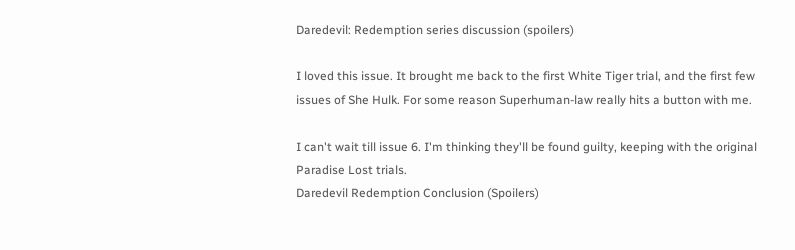Daredevil: Redemption series discussion (spoilers)

I loved this issue. It brought me back to the first White Tiger trial, and the first few issues of She Hulk. For some reason Superhuman-law really hits a button with me.

I can't wait till issue 6. I'm thinking they'll be found guilty, keeping with the original Paradise Lost trials.
Daredevil Redemption Conclusion (Spoilers)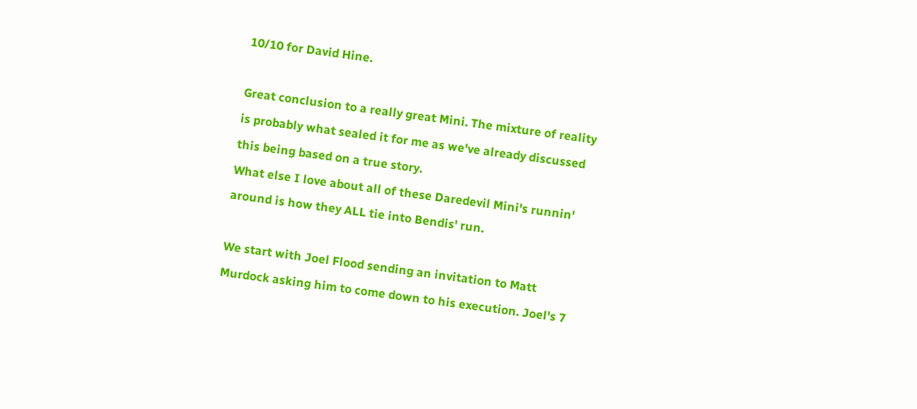10/10 for David Hine.

Great conclusion to a really great Mini. The mixture of reality is probably what sealed it for me as we've already discussed this being based on a true story.
What else I love about all of these Daredevil Mini's runnin' around is how they ALL tie into Bendis' run.

We start with Joel Flood sending an invitation to Matt Murdock asking him to come down to his execution. Joel's 7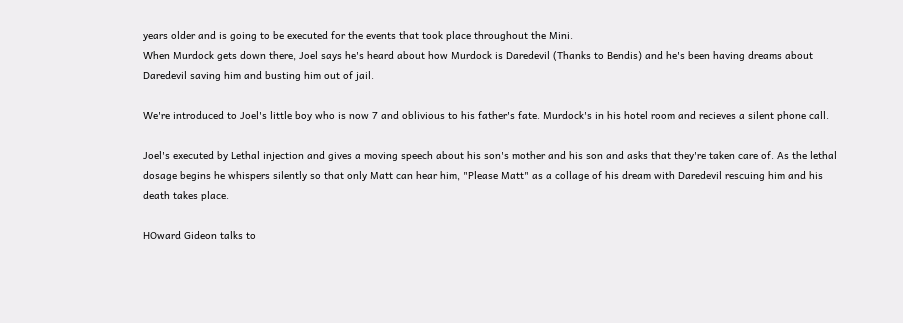years older and is going to be executed for the events that took place throughout the Mini.
When Murdock gets down there, Joel says he's heard about how Murdock is Daredevil (Thanks to Bendis) and he's been having dreams about Daredevil saving him and busting him out of jail.

We're introduced to Joel's little boy who is now 7 and oblivious to his father's fate. Murdock's in his hotel room and recieves a silent phone call.

Joel's executed by Lethal injection and gives a moving speech about his son's mother and his son and asks that they're taken care of. As the lethal dosage begins he whispers silently so that only Matt can hear him, "Please Matt" as a collage of his dream with Daredevil rescuing him and his death takes place.

HOward Gideon talks to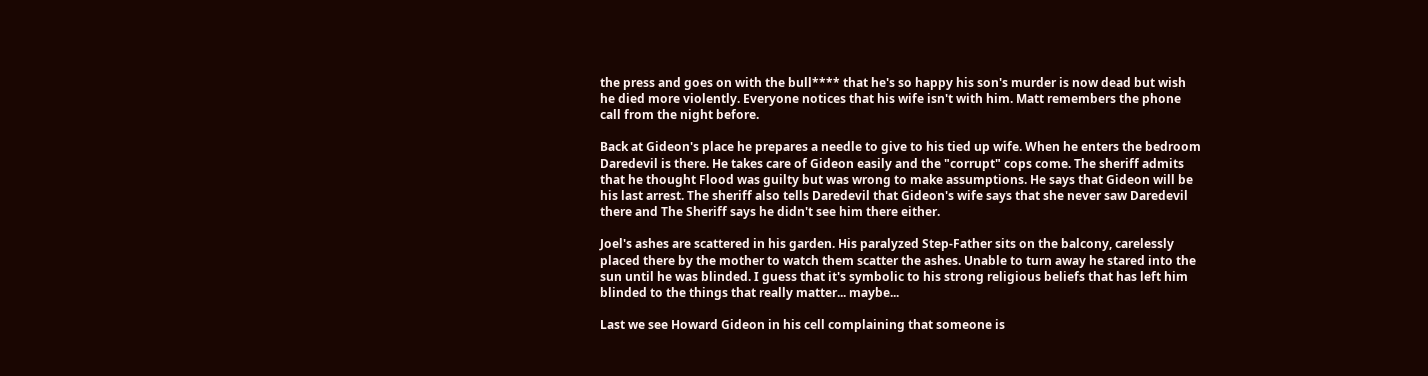the press and goes on with the bull**** that he's so happy his son's murder is now dead but wish he died more violently. Everyone notices that his wife isn't with him. Matt remembers the phone call from the night before.

Back at Gideon's place he prepares a needle to give to his tied up wife. When he enters the bedroom Daredevil is there. He takes care of Gideon easily and the "corrupt" cops come. The sheriff admits that he thought Flood was guilty but was wrong to make assumptions. He says that Gideon will be his last arrest. The sheriff also tells Daredevil that Gideon's wife says that she never saw Daredevil there and The Sheriff says he didn't see him there either.

Joel's ashes are scattered in his garden. His paralyzed Step-Father sits on the balcony, carelessly placed there by the mother to watch them scatter the ashes. Unable to turn away he stared into the sun until he was blinded. I guess that it's symbolic to his strong religious beliefs that has left him blinded to the things that really matter... maybe...

Last we see Howard Gideon in his cell complaining that someone is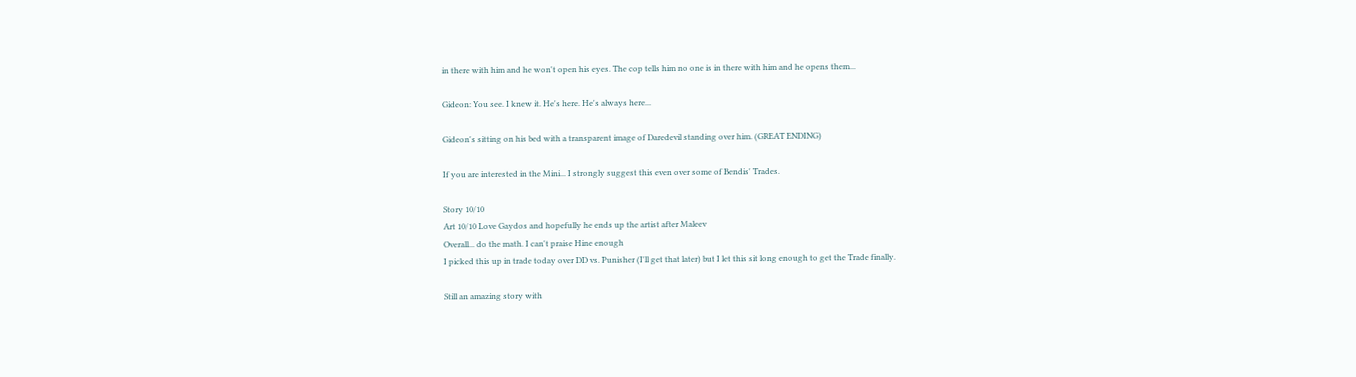in there with him and he won't open his eyes. The cop tells him no one is in there with him and he opens them...

Gideon: You see. I knew it. He's here. He's always here...

Gideon's sitting on his bed with a transparent image of Daredevil standing over him. (GREAT ENDING)

If you are interested in the Mini... I strongly suggest this even over some of Bendis' Trades.

Story 10/10
Art 10/10 Love Gaydos and hopefully he ends up the artist after Maleev
Overall... do the math. I can't praise Hine enough
I picked this up in trade today over DD vs. Punisher (I'll get that later) but I let this sit long enough to get the Trade finally.

Still an amazing story with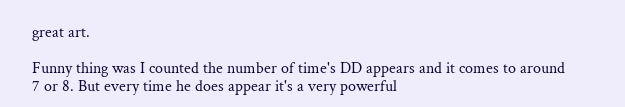great art.

Funny thing was I counted the number of time's DD appears and it comes to around 7 or 8. But every time he does appear it's a very powerful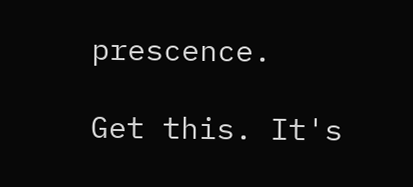prescence.

Get this. It's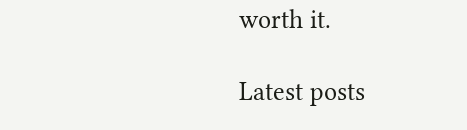worth it.

Latest posts